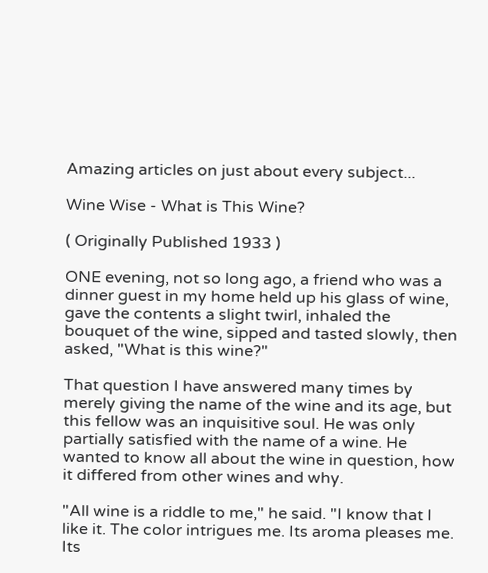Amazing articles on just about every subject...

Wine Wise - What is This Wine?

( Originally Published 1933 )

ONE evening, not so long ago, a friend who was a dinner guest in my home held up his glass of wine, gave the contents a slight twirl, inhaled the bouquet of the wine, sipped and tasted slowly, then asked, "What is this wine?"

That question I have answered many times by merely giving the name of the wine and its age, but this fellow was an inquisitive soul. He was only partially satisfied with the name of a wine. He wanted to know all about the wine in question, how it differed from other wines and why.

"All wine is a riddle to me," he said. "I know that I like it. The color intrigues me. Its aroma pleases me. Its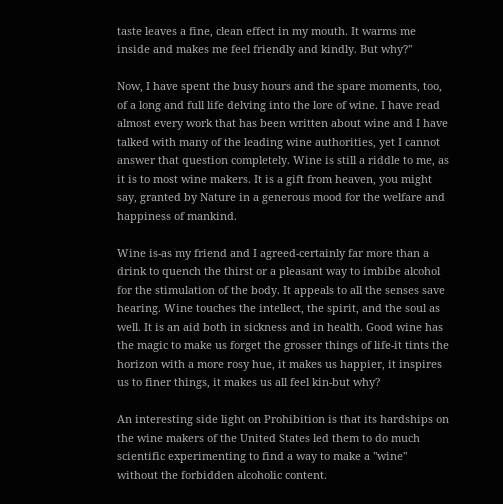taste leaves a fine, clean effect in my mouth. It warms me inside and makes me feel friendly and kindly. But why?"

Now, I have spent the busy hours and the spare moments, too, of a long and full life delving into the lore of wine. I have read almost every work that has been written about wine and I have talked with many of the leading wine authorities, yet I cannot answer that question completely. Wine is still a riddle to me, as it is to most wine makers. It is a gift from heaven, you might say, granted by Nature in a generous mood for the welfare and happiness of mankind.

Wine is-as my friend and I agreed-certainly far more than a drink to quench the thirst or a pleasant way to imbibe alcohol for the stimulation of the body. It appeals to all the senses save hearing. Wine touches the intellect, the spirit, and the soul as well. It is an aid both in sickness and in health. Good wine has the magic to make us forget the grosser things of life-it tints the horizon with a more rosy hue, it makes us happier, it inspires us to finer things, it makes us all feel kin-but why?

An interesting side light on Prohibition is that its hardships on the wine makers of the United States led them to do much scientific experimenting to find a way to make a "wine" without the forbidden alcoholic content.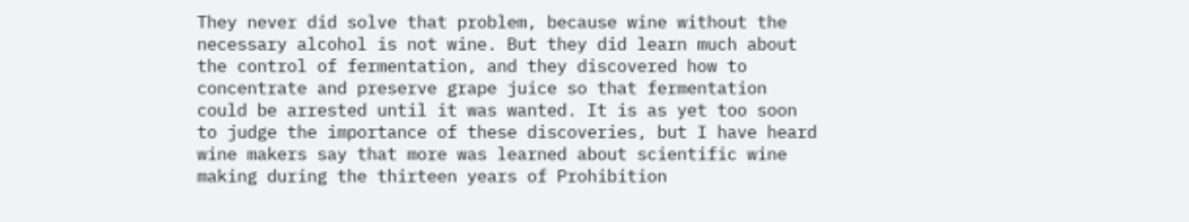They never did solve that problem, because wine without the necessary alcohol is not wine. But they did learn much about the control of fermentation, and they discovered how to concentrate and preserve grape juice so that fermentation could be arrested until it was wanted. It is as yet too soon to judge the importance of these discoveries, but I have heard wine makers say that more was learned about scientific wine making during the thirteen years of Prohibition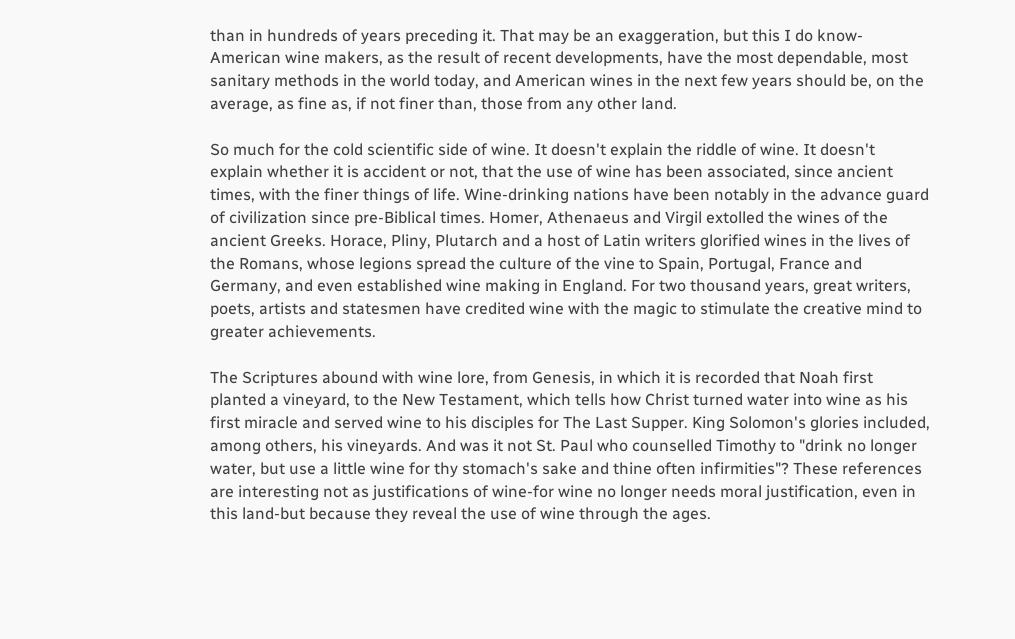than in hundreds of years preceding it. That may be an exaggeration, but this I do know-American wine makers, as the result of recent developments, have the most dependable, most sanitary methods in the world today, and American wines in the next few years should be, on the average, as fine as, if not finer than, those from any other land.

So much for the cold scientific side of wine. It doesn't explain the riddle of wine. It doesn't explain whether it is accident or not, that the use of wine has been associated, since ancient times, with the finer things of life. Wine-drinking nations have been notably in the advance guard of civilization since pre-Biblical times. Homer, Athenaeus and Virgil extolled the wines of the ancient Greeks. Horace, Pliny, Plutarch and a host of Latin writers glorified wines in the lives of the Romans, whose legions spread the culture of the vine to Spain, Portugal, France and Germany, and even established wine making in England. For two thousand years, great writers, poets, artists and statesmen have credited wine with the magic to stimulate the creative mind to greater achievements.

The Scriptures abound with wine lore, from Genesis, in which it is recorded that Noah first planted a vineyard, to the New Testament, which tells how Christ turned water into wine as his first miracle and served wine to his disciples for The Last Supper. King Solomon's glories included, among others, his vineyards. And was it not St. Paul who counselled Timothy to "drink no longer water, but use a little wine for thy stomach's sake and thine often infirmities"? These references are interesting not as justifications of wine-for wine no longer needs moral justification, even in this land-but because they reveal the use of wine through the ages.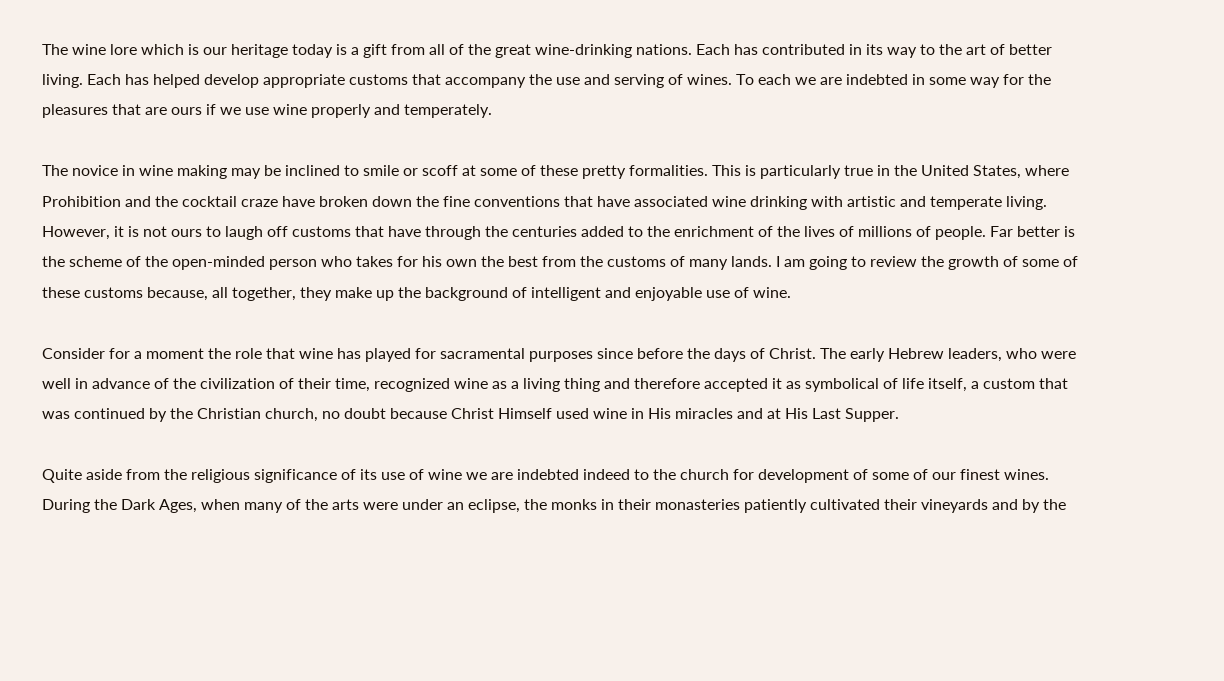The wine lore which is our heritage today is a gift from all of the great wine-drinking nations. Each has contributed in its way to the art of better living. Each has helped develop appropriate customs that accompany the use and serving of wines. To each we are indebted in some way for the pleasures that are ours if we use wine properly and temperately.

The novice in wine making may be inclined to smile or scoff at some of these pretty formalities. This is particularly true in the United States, where Prohibition and the cocktail craze have broken down the fine conventions that have associated wine drinking with artistic and temperate living. However, it is not ours to laugh off customs that have through the centuries added to the enrichment of the lives of millions of people. Far better is the scheme of the open-minded person who takes for his own the best from the customs of many lands. I am going to review the growth of some of these customs because, all together, they make up the background of intelligent and enjoyable use of wine.

Consider for a moment the role that wine has played for sacramental purposes since before the days of Christ. The early Hebrew leaders, who were well in advance of the civilization of their time, recognized wine as a living thing and therefore accepted it as symbolical of life itself, a custom that was continued by the Christian church, no doubt because Christ Himself used wine in His miracles and at His Last Supper.

Quite aside from the religious significance of its use of wine we are indebted indeed to the church for development of some of our finest wines. During the Dark Ages, when many of the arts were under an eclipse, the monks in their monasteries patiently cultivated their vineyards and by the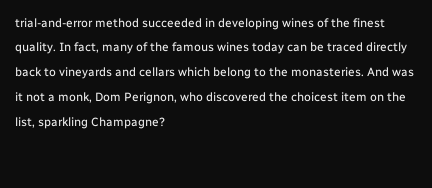trial-and-error method succeeded in developing wines of the finest quality. In fact, many of the famous wines today can be traced directly back to vineyards and cellars which belong to the monasteries. And was it not a monk, Dom Perignon, who discovered the choicest item on the list, sparkling Champagne?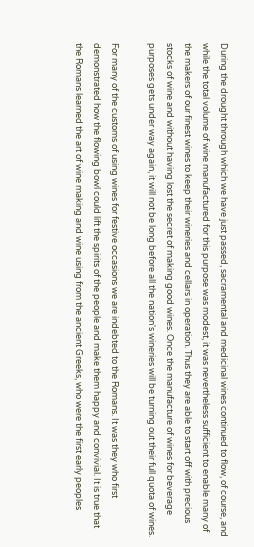During the drought through which we have just passed, sacramental and medicinal wines continued to flow, of course, and while the total volume of wine manufactured for this purpose was modest, it was nevertheless sufficient to enable many of the makers of our finest wines to keep their wineries and cellars in operation. Thus they are able to start off with precious stocks of wine and without having lost the secret of making good wines. Once the manufacture of wines for beverage purposes gets under way again, it will not be long before all the nation's wineries will be turning out their full quota of wines.

For many of the customs of using wines for festive occasions we are indebted to the Romans. It was they who first demonstrated how the flowing bowl could lift the spirits of the people and make them happy and convivial. It is true that the Romans learned the art of wine making and wine using from the ancient Greeks, who were the first early peoples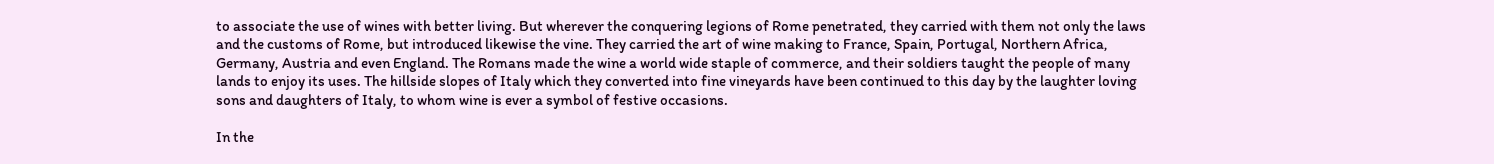to associate the use of wines with better living. But wherever the conquering legions of Rome penetrated, they carried with them not only the laws and the customs of Rome, but introduced likewise the vine. They carried the art of wine making to France, Spain, Portugal, Northern Africa, Germany, Austria and even England. The Romans made the wine a world wide staple of commerce, and their soldiers taught the people of many lands to enjoy its uses. The hillside slopes of Italy which they converted into fine vineyards have been continued to this day by the laughter loving sons and daughters of Italy, to whom wine is ever a symbol of festive occasions.

In the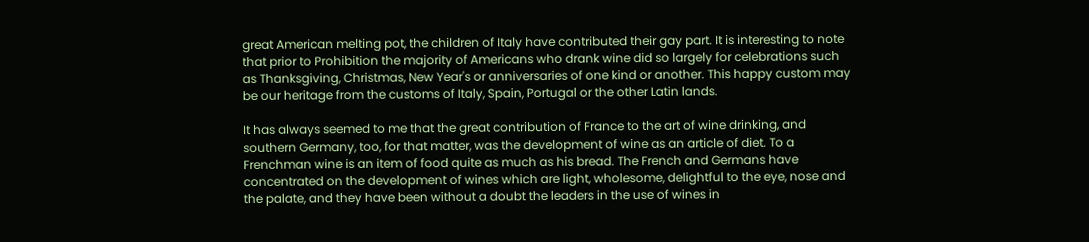great American melting pot, the children of Italy have contributed their gay part. It is interesting to note that prior to Prohibition the majority of Americans who drank wine did so largely for celebrations such as Thanksgiving, Christmas, New Year's or anniversaries of one kind or another. This happy custom may be our heritage from the customs of Italy, Spain, Portugal or the other Latin lands.

It has always seemed to me that the great contribution of France to the art of wine drinking, and southern Germany, too, for that matter, was the development of wine as an article of diet. To a Frenchman wine is an item of food quite as much as his bread. The French and Germans have concentrated on the development of wines which are light, wholesome, delightful to the eye, nose and the palate, and they have been without a doubt the leaders in the use of wines in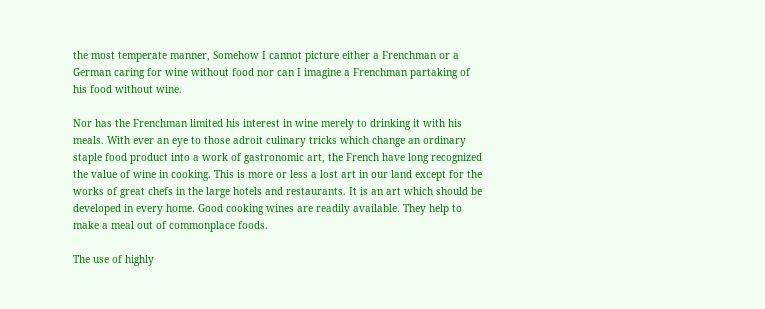the most temperate manner, Somehow I cannot picture either a Frenchman or a German caring for wine without food nor can I imagine a Frenchman partaking of his food without wine.

Nor has the Frenchman limited his interest in wine merely to drinking it with his meals. With ever an eye to those adroit culinary tricks which change an ordinary staple food product into a work of gastronomic art, the French have long recognized the value of wine in cooking. This is more or less a lost art in our land except for the works of great chefs in the large hotels and restaurants. It is an art which should be developed in every home. Good cooking wines are readily available. They help to make a meal out of commonplace foods.

The use of highly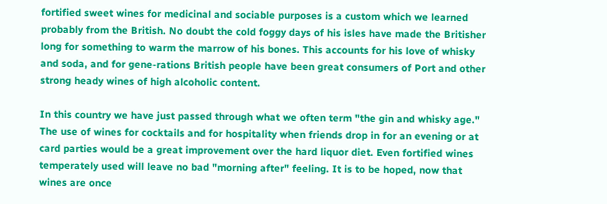fortified sweet wines for medicinal and sociable purposes is a custom which we learned probably from the British. No doubt the cold foggy days of his isles have made the Britisher long for something to warm the marrow of his bones. This accounts for his love of whisky and soda, and for gene-rations British people have been great consumers of Port and other strong heady wines of high alcoholic content.

In this country we have just passed through what we often term "the gin and whisky age." The use of wines for cocktails and for hospitality when friends drop in for an evening or at card parties would be a great improvement over the hard liquor diet. Even fortified wines temperately used will leave no bad "morning after" feeling. It is to be hoped, now that wines are once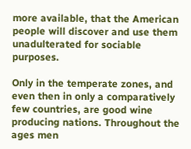more available, that the American people will discover and use them unadulterated for sociable purposes.

Only in the temperate zones, and even then in only a comparatively few countries, are good wine producing nations. Throughout the ages men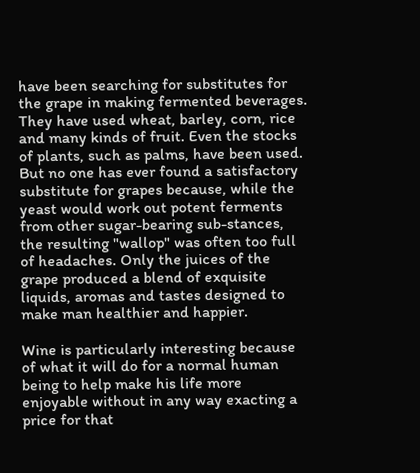have been searching for substitutes for the grape in making fermented beverages. They have used wheat, barley, corn, rice and many kinds of fruit. Even the stocks of plants, such as palms, have been used. But no one has ever found a satisfactory substitute for grapes because, while the yeast would work out potent ferments from other sugar-bearing sub-stances, the resulting "wallop" was often too full of headaches. Only the juices of the grape produced a blend of exquisite liquids, aromas and tastes designed to make man healthier and happier.

Wine is particularly interesting because of what it will do for a normal human being to help make his life more enjoyable without in any way exacting a price for that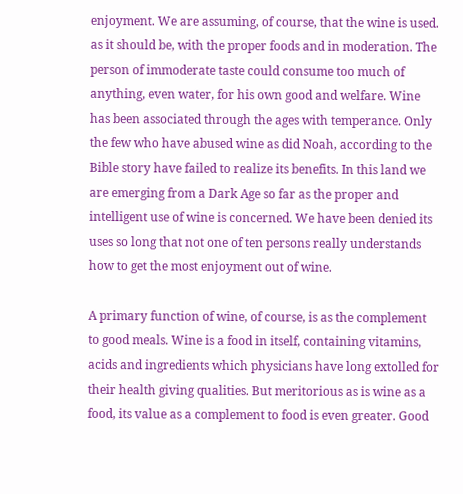enjoyment. We are assuming, of course, that the wine is used. as it should be, with the proper foods and in moderation. The person of immoderate taste could consume too much of anything, even water, for his own good and welfare. Wine has been associated through the ages with temperance. Only the few who have abused wine as did Noah, according to the Bible story have failed to realize its benefits. In this land we are emerging from a Dark Age so far as the proper and intelligent use of wine is concerned. We have been denied its uses so long that not one of ten persons really understands how to get the most enjoyment out of wine.

A primary function of wine, of course, is as the complement to good meals. Wine is a food in itself, containing vitamins, acids and ingredients which physicians have long extolled for their health giving qualities. But meritorious as is wine as a food, its value as a complement to food is even greater. Good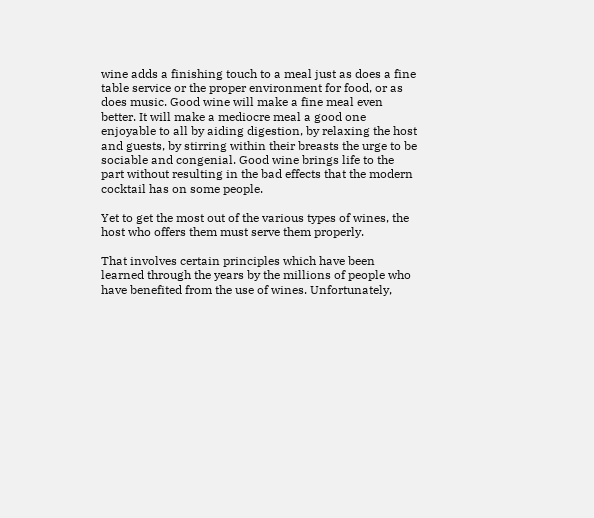wine adds a finishing touch to a meal just as does a fine table service or the proper environment for food, or as does music. Good wine will make a fine meal even better. It will make a mediocre meal a good one enjoyable to all by aiding digestion, by relaxing the host and guests, by stirring within their breasts the urge to be sociable and congenial. Good wine brings life to the part without resulting in the bad effects that the modern cocktail has on some people.

Yet to get the most out of the various types of wines, the host who offers them must serve them properly.

That involves certain principles which have been learned through the years by the millions of people who have benefited from the use of wines. Unfortunately,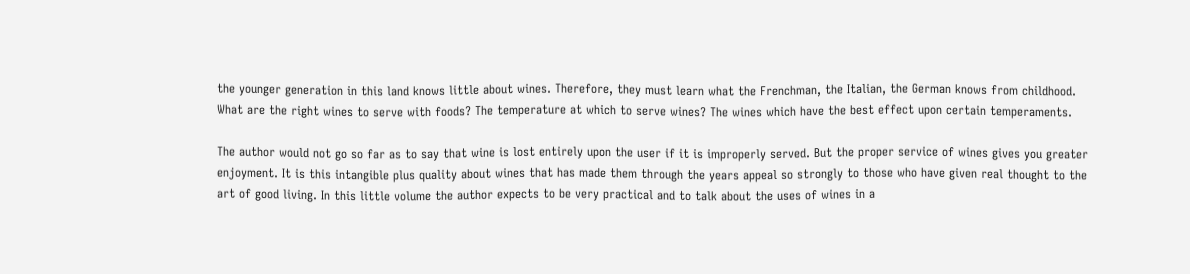the younger generation in this land knows little about wines. Therefore, they must learn what the Frenchman, the Italian, the German knows from childhood. What are the right wines to serve with foods? The temperature at which to serve wines? The wines which have the best effect upon certain temperaments.

The author would not go so far as to say that wine is lost entirely upon the user if it is improperly served. But the proper service of wines gives you greater enjoyment. It is this intangible plus quality about wines that has made them through the years appeal so strongly to those who have given real thought to the art of good living. In this little volume the author expects to be very practical and to talk about the uses of wines in a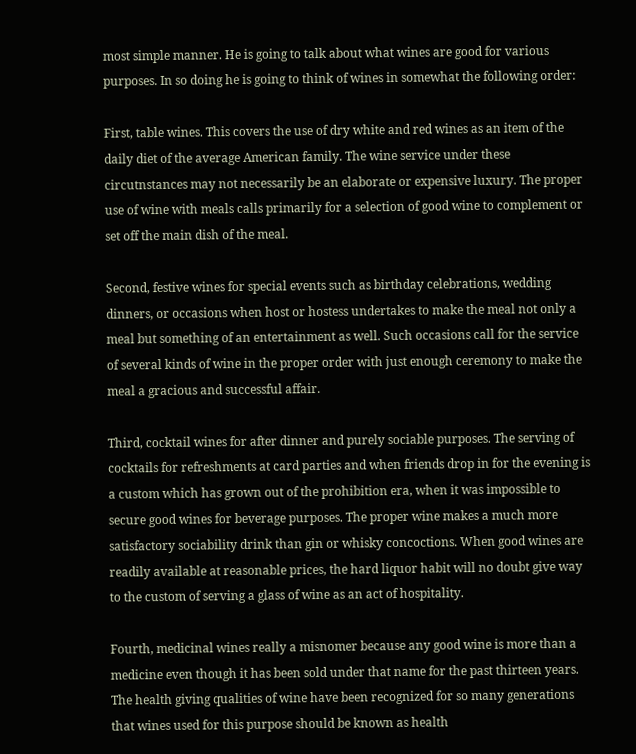most simple manner. He is going to talk about what wines are good for various purposes. In so doing he is going to think of wines in somewhat the following order:

First, table wines. This covers the use of dry white and red wines as an item of the daily diet of the average American family. The wine service under these circutnstances may not necessarily be an elaborate or expensive luxury. The proper use of wine with meals calls primarily for a selection of good wine to complement or set off the main dish of the meal.

Second, festive wines for special events such as birthday celebrations, wedding dinners, or occasions when host or hostess undertakes to make the meal not only a meal but something of an entertainment as well. Such occasions call for the service of several kinds of wine in the proper order with just enough ceremony to make the meal a gracious and successful affair.

Third, cocktail wines for after dinner and purely sociable purposes. The serving of cocktails for refreshments at card parties and when friends drop in for the evening is a custom which has grown out of the prohibition era, when it was impossible to secure good wines for beverage purposes. The proper wine makes a much more satisfactory sociability drink than gin or whisky concoctions. When good wines are readily available at reasonable prices, the hard liquor habit will no doubt give way to the custom of serving a glass of wine as an act of hospitality.

Fourth, medicinal wines really a misnomer because any good wine is more than a medicine even though it has been sold under that name for the past thirteen years. The health giving qualities of wine have been recognized for so many generations that wines used for this purpose should be known as health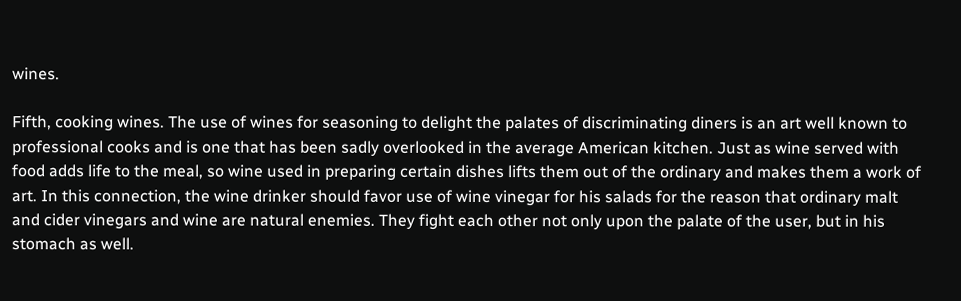wines.

Fifth, cooking wines. The use of wines for seasoning to delight the palates of discriminating diners is an art well known to professional cooks and is one that has been sadly overlooked in the average American kitchen. Just as wine served with food adds life to the meal, so wine used in preparing certain dishes lifts them out of the ordinary and makes them a work of art. In this connection, the wine drinker should favor use of wine vinegar for his salads for the reason that ordinary malt and cider vinegars and wine are natural enemies. They fight each other not only upon the palate of the user, but in his stomach as well.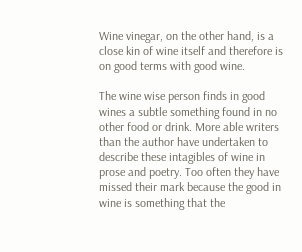Wine vinegar, on the other hand, is a close kin of wine itself and therefore is on good terms with good wine.

The wine wise person finds in good wines a subtle something found in no other food or drink. More able writers than the author have undertaken to describe these intagibles of wine in prose and poetry. Too often they have missed their mark because the good in wine is something that the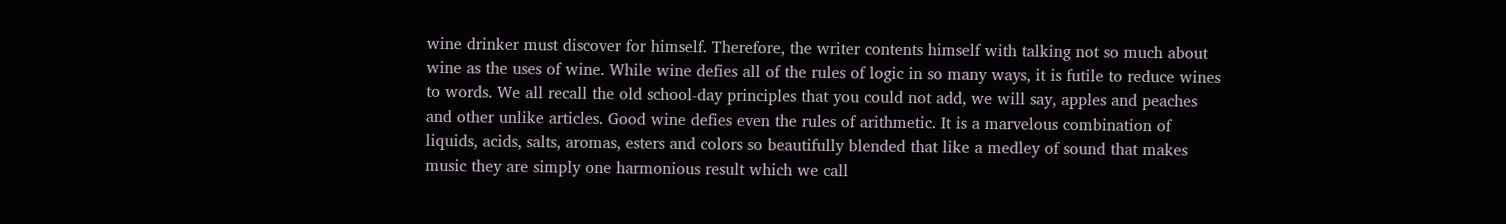wine drinker must discover for himself. Therefore, the writer contents himself with talking not so much about wine as the uses of wine. While wine defies all of the rules of logic in so many ways, it is futile to reduce wines to words. We all recall the old school-day principles that you could not add, we will say, apples and peaches and other unlike articles. Good wine defies even the rules of arithmetic. It is a marvelous combination of liquids, acids, salts, aromas, esters and colors so beautifully blended that like a medley of sound that makes music they are simply one harmonious result which we call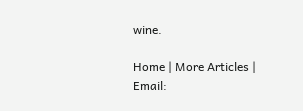wine.

Home | More Articles | Email: